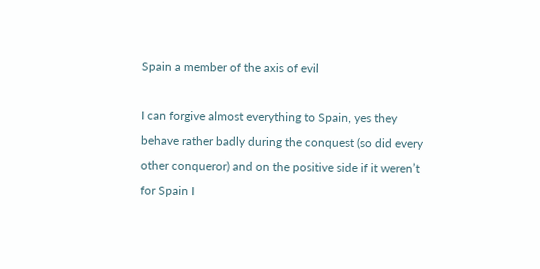Spain a member of the axis of evil

I can forgive almost everything to Spain, yes they behave rather badly during the conquest (so did every other conqueror) and on the positive side if it weren’t for Spain I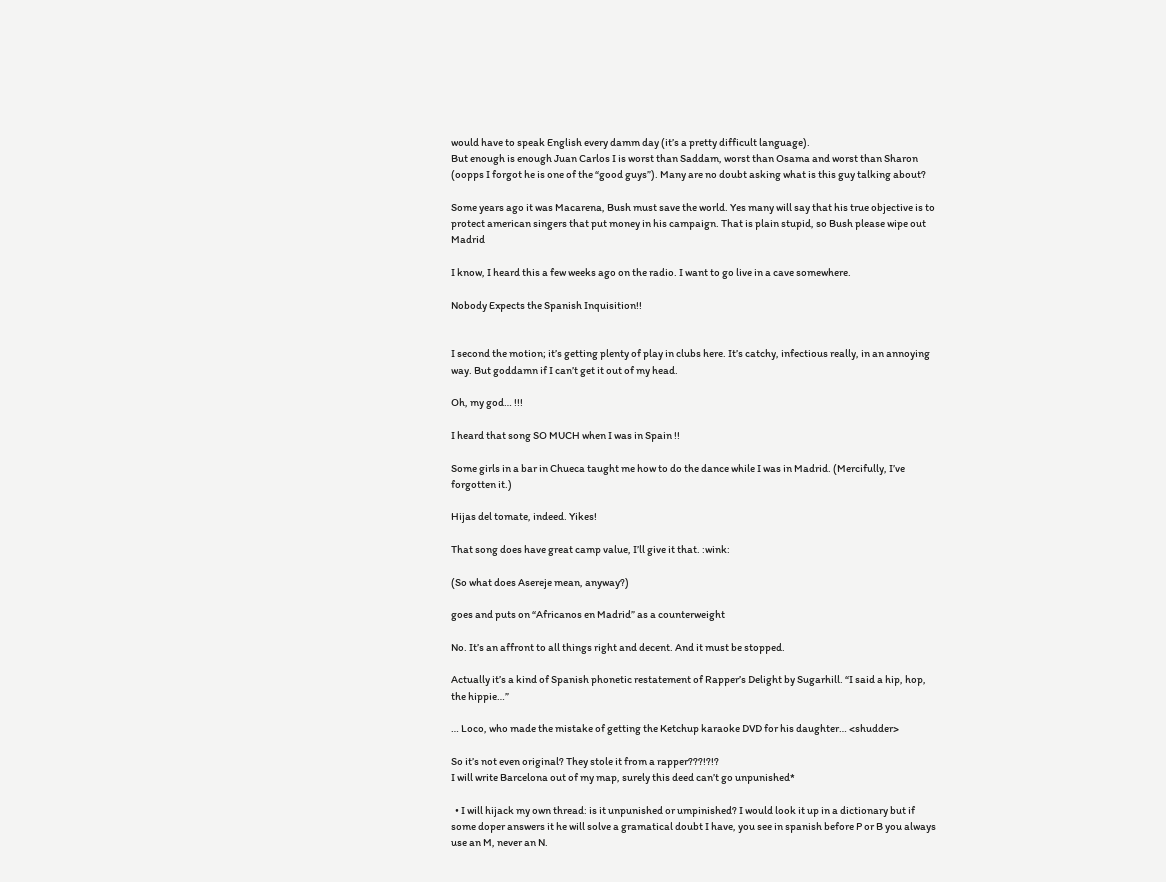would have to speak English every damm day (it’s a pretty difficult language).
But enough is enough Juan Carlos I is worst than Saddam, worst than Osama and worst than Sharon (oopps I forgot he is one of the “good guys”). Many are no doubt asking what is this guy talking about?

Some years ago it was Macarena, Bush must save the world. Yes many will say that his true objective is to protect american singers that put money in his campaign. That is plain stupid, so Bush please wipe out Madrid

I know, I heard this a few weeks ago on the radio. I want to go live in a cave somewhere.

Nobody Expects the Spanish Inquisition!!


I second the motion; it’s getting plenty of play in clubs here. It’s catchy, infectious really, in an annoying way. But goddamn if I can’t get it out of my head.

Oh, my god… !!!

I heard that song SO MUCH when I was in Spain !!

Some girls in a bar in Chueca taught me how to do the dance while I was in Madrid. (Mercifully, I’ve forgotten it.)

Hijas del tomate, indeed. Yikes!

That song does have great camp value, I’ll give it that. :wink:

(So what does Asereje mean, anyway?)

goes and puts on “Africanos en Madrid” as a counterweight

No. It’s an affront to all things right and decent. And it must be stopped.

Actually it’s a kind of Spanish phonetic restatement of Rapper’s Delight by Sugarhill. “I said a hip, hop, the hippie…”

… Loco, who made the mistake of getting the Ketchup karaoke DVD for his daughter… <shudder>

So it’s not even original? They stole it from a rapper???!?!?
I will write Barcelona out of my map, surely this deed can’t go unpunished*

  • I will hijack my own thread: is it unpunished or umpinished? I would look it up in a dictionary but if some doper answers it he will solve a gramatical doubt I have, you see in spanish before P or B you always use an M, never an N.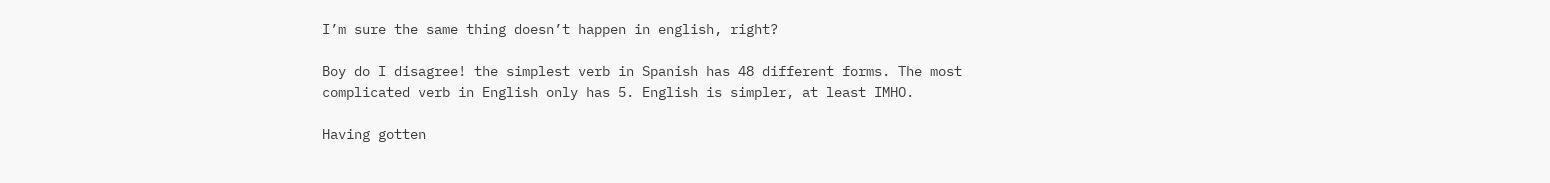I’m sure the same thing doesn’t happen in english, right?

Boy do I disagree! the simplest verb in Spanish has 48 different forms. The most complicated verb in English only has 5. English is simpler, at least IMHO.

Having gotten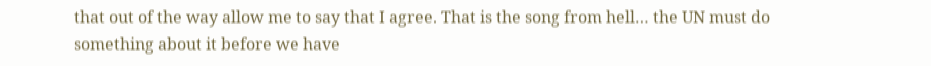that out of the way allow me to say that I agree. That is the song from hell… the UN must do something about it before we have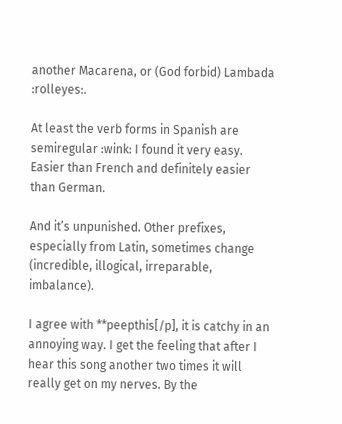another Macarena, or (God forbid) Lambada :rolleyes:.

At least the verb forms in Spanish are semiregular :wink: I found it very easy. Easier than French and definitely easier than German.

And it’s unpunished. Other prefixes, especially from Latin, sometimes change (incredible, illogical, irreparable, imbalance).

I agree with **peepthis[/p], it is catchy in an annoying way. I get the feeling that after I hear this song another two times it will really get on my nerves. By the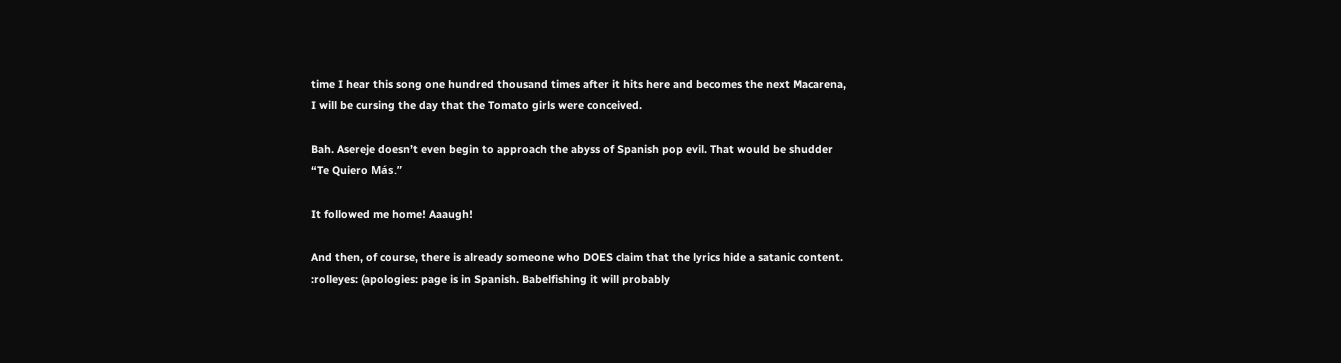time I hear this song one hundred thousand times after it hits here and becomes the next Macarena, I will be cursing the day that the Tomato girls were conceived.

Bah. Asereje doesn’t even begin to approach the abyss of Spanish pop evil. That would be shudder “Te Quiero Más.”

It followed me home! Aaaugh!

And then, of course, there is already someone who DOES claim that the lyrics hide a satanic content. :rolleyes: (apologies: page is in Spanish. Babelfishing it will probably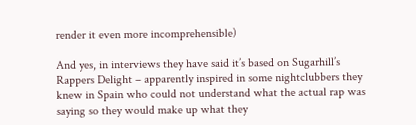render it even more incomprehensible)

And yes, in interviews they have said it’s based on Sugarhill’s Rappers Delight – apparently inspired in some nightclubbers they knew in Spain who could not understand what the actual rap was saying so they would make up what they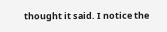thought it said. I notice the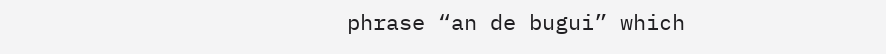phrase “an de bugui” which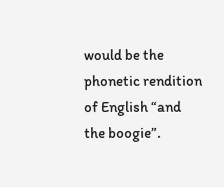would be the phonetic rendition of English “and the boogie”.